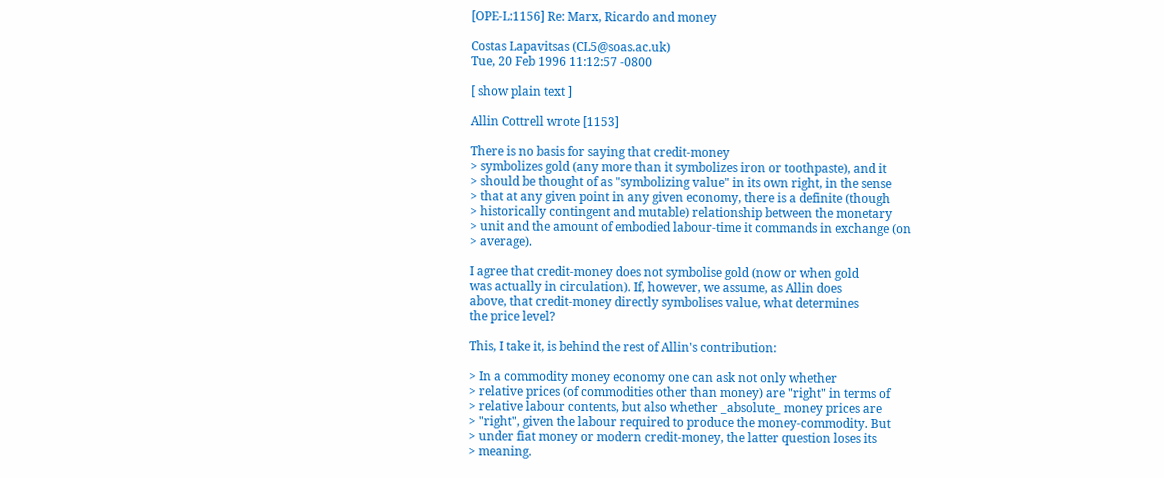[OPE-L:1156] Re: Marx, Ricardo and money

Costas Lapavitsas (CL5@soas.ac.uk)
Tue, 20 Feb 1996 11:12:57 -0800

[ show plain text ]

Allin Cottrell wrote [1153]

There is no basis for saying that credit-money
> symbolizes gold (any more than it symbolizes iron or toothpaste), and it
> should be thought of as "symbolizing value" in its own right, in the sense
> that at any given point in any given economy, there is a definite (though
> historically contingent and mutable) relationship between the monetary
> unit and the amount of embodied labour-time it commands in exchange (on
> average).

I agree that credit-money does not symbolise gold (now or when gold
was actually in circulation). If, however, we assume, as Allin does
above, that credit-money directly symbolises value, what determines
the price level?

This, I take it, is behind the rest of Allin's contribution:

> In a commodity money economy one can ask not only whether
> relative prices (of commodities other than money) are "right" in terms of
> relative labour contents, but also whether _absolute_ money prices are
> "right", given the labour required to produce the money-commodity. But
> under fiat money or modern credit-money, the latter question loses its
> meaning.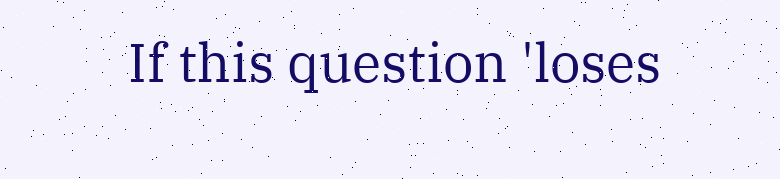If this question 'loses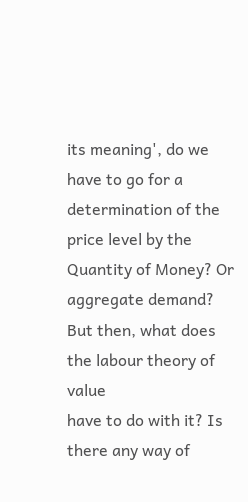its meaning', do we have to go for a
determination of the price level by the Quantity of Money? Or
aggregate demand? But then, what does the labour theory of value
have to do with it? Is there any way of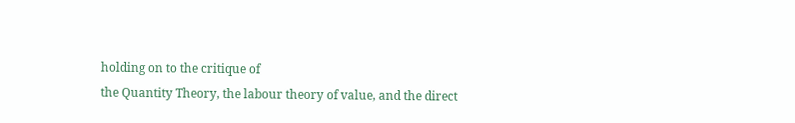holding on to the critique of
the Quantity Theory, the labour theory of value, and the direct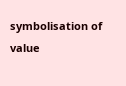symbolisation of value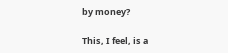by money?

This, I feel, is a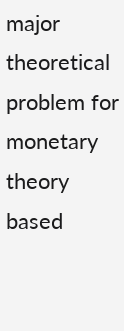major theoretical problem for monetary theory
based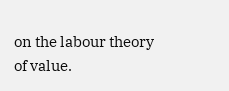on the labour theory of value.